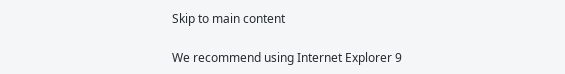Skip to main content

We recommend using Internet Explorer 9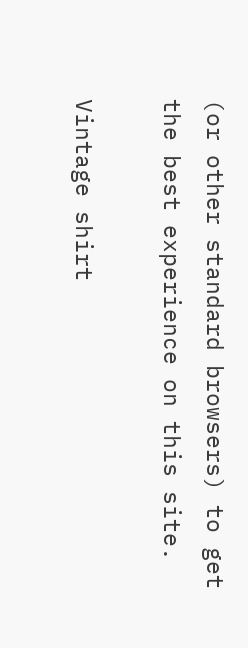(or other standard browsers) to get the best experience on this site.

Vintage shirt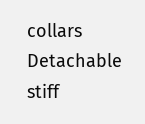collars Detachable stiff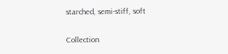starched, semi-stiff, soft

Collection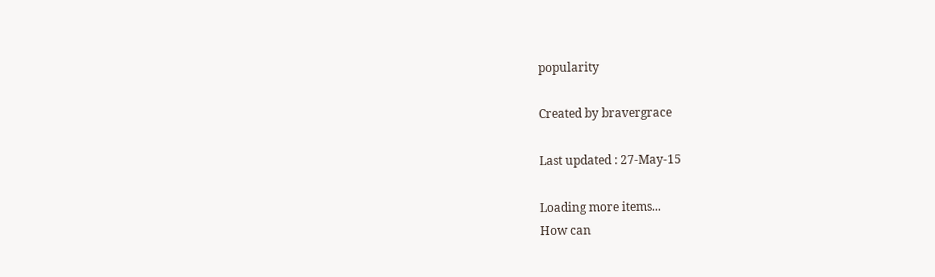popularity

Created by bravergrace

Last updated : 27-May-15

Loading more items...
How can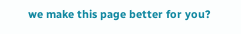we make this page better for you?